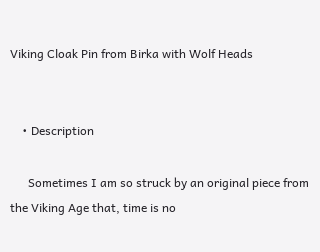Viking Cloak Pin from Birka with Wolf Heads


    • Description

      Sometimes I am so struck by an original piece from the Viking Age that, time is no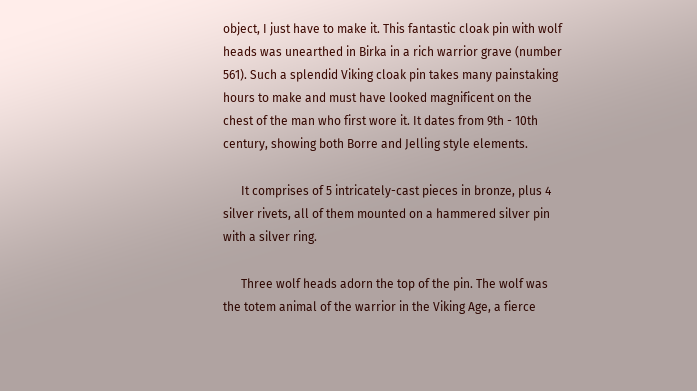object, I just have to make it. This fantastic cloak pin with wolf heads was unearthed in Birka in a rich warrior grave (number 561). Such a splendid Viking cloak pin takes many painstaking hours to make and must have looked magnificent on the chest of the man who first wore it. It dates from 9th - 10th century, showing both Borre and Jelling style elements.

      It comprises of 5 intricately-cast pieces in bronze, plus 4 silver rivets, all of them mounted on a hammered silver pin with a silver ring.

      Three wolf heads adorn the top of the pin. The wolf was the totem animal of the warrior in the Viking Age, a fierce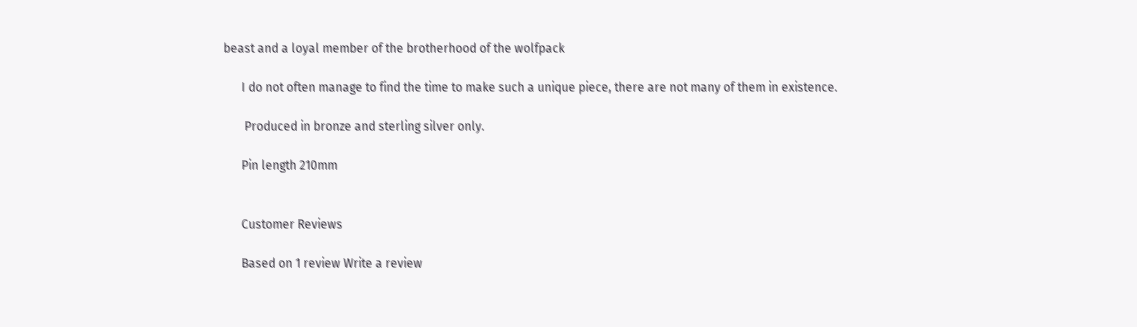beast and a loyal member of the brotherhood of the wolfpack

      I do not often manage to find the time to make such a unique piece, there are not many of them in existence.

       Produced in bronze and sterling silver only.

      Pin length 210mm


      Customer Reviews

      Based on 1 review Write a review